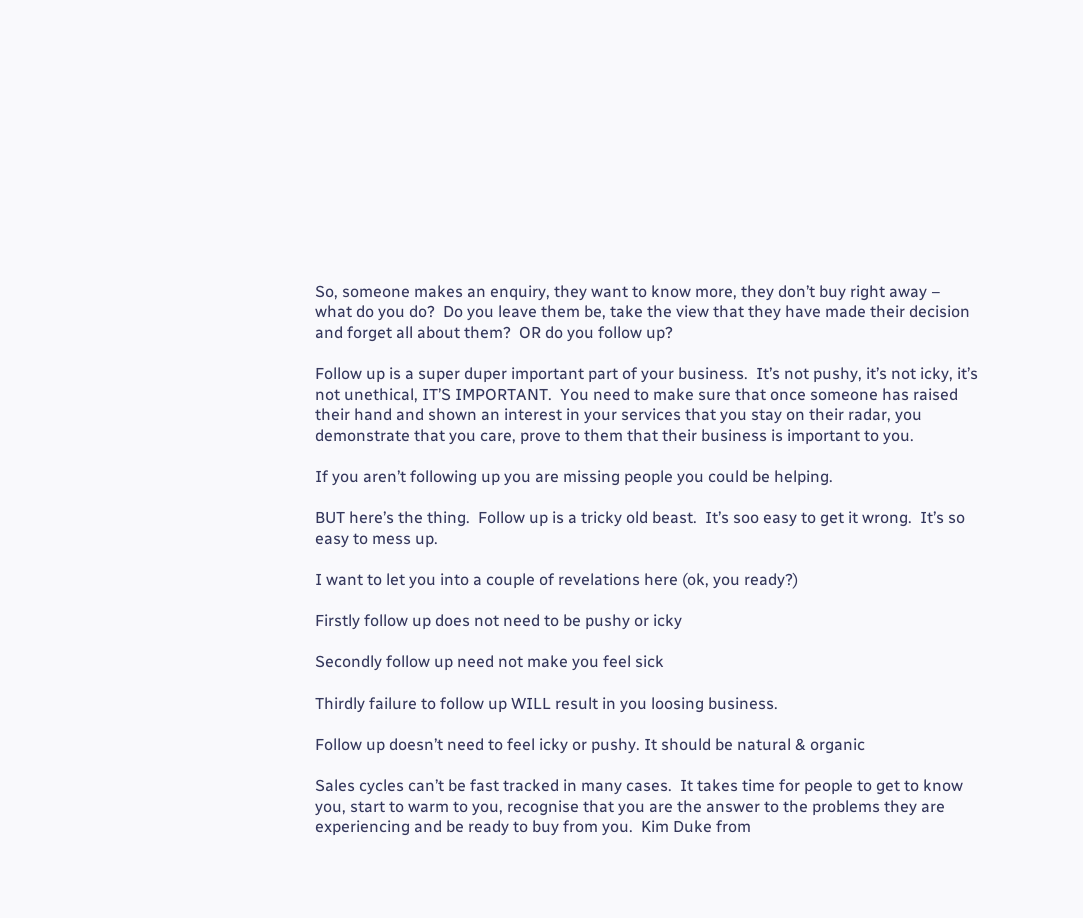So, someone makes an enquiry, they want to know more, they don’t buy right away – what do you do?  Do you leave them be, take the view that they have made their decision and forget all about them?  OR do you follow up?

Follow up is a super duper important part of your business.  It’s not pushy, it’s not icky, it’s not unethical, IT’S IMPORTANT.  You need to make sure that once someone has raised their hand and shown an interest in your services that you stay on their radar, you demonstrate that you care, prove to them that their business is important to you.

If you aren’t following up you are missing people you could be helping.

BUT here’s the thing.  Follow up is a tricky old beast.  It’s soo easy to get it wrong.  It’s so easy to mess up.

I want to let you into a couple of revelations here (ok, you ready?)

Firstly follow up does not need to be pushy or icky

Secondly follow up need not make you feel sick

Thirdly failure to follow up WILL result in you loosing business.

Follow up doesn’t need to feel icky or pushy. It should be natural & organic

Sales cycles can’t be fast tracked in many cases.  It takes time for people to get to know you, start to warm to you, recognise that you are the answer to the problems they are experiencing and be ready to buy from you.  Kim Duke from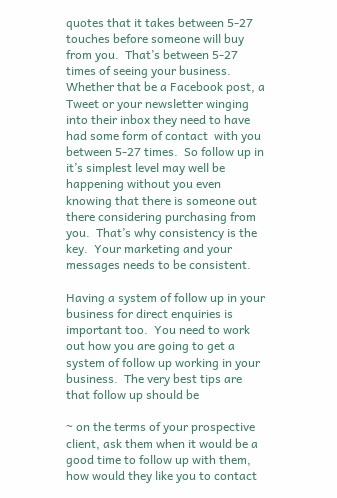quotes that it takes between 5-27 touches before someone will buy from you.  That’s between 5-27 times of seeing your business.  Whether that be a Facebook post, a Tweet or your newsletter winging into their inbox they need to have had some form of contact  with you between 5-27 times.  So follow up in it’s simplest level may well be happening without you even knowing that there is someone out there considering purchasing from you.  That’s why consistency is the key.  Your marketing and your messages needs to be consistent.

Having a system of follow up in your business for direct enquiries is important too.  You need to work out how you are going to get a system of follow up working in your business.  The very best tips are that follow up should be

~ on the terms of your prospective client, ask them when it would be a good time to follow up with them, how would they like you to contact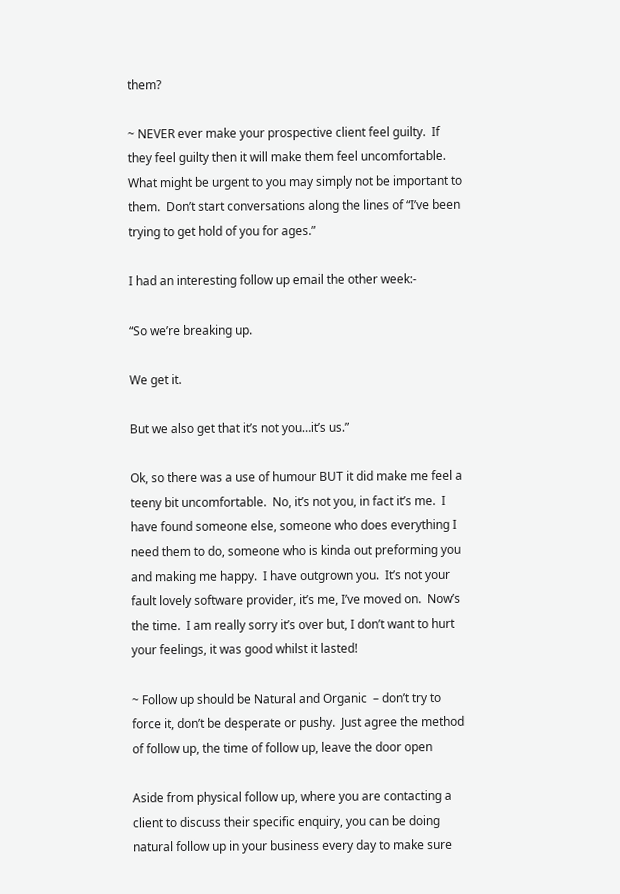them?

~ NEVER ever make your prospective client feel guilty.  If they feel guilty then it will make them feel uncomfortable.  What might be urgent to you may simply not be important to them.  Don’t start conversations along the lines of “I’ve been trying to get hold of you for ages.”

I had an interesting follow up email the other week:-

“So we’re breaking up.

We get it.

But we also get that it’s not you…it’s us.”

Ok, so there was a use of humour BUT it did make me feel a teeny bit uncomfortable.  No, it’s not you, in fact it’s me.  I have found someone else, someone who does everything I need them to do, someone who is kinda out preforming you and making me happy.  I have outgrown you.  It’s not your fault lovely software provider, it’s me, I’ve moved on.  Now’s the time.  I am really sorry it’s over but, I don’t want to hurt your feelings, it was good whilst it lasted!

~ Follow up should be Natural and Organic  – don’t try to force it, don’t be desperate or pushy.  Just agree the method of follow up, the time of follow up, leave the door open

Aside from physical follow up, where you are contacting a client to discuss their specific enquiry, you can be doing natural follow up in your business every day to make sure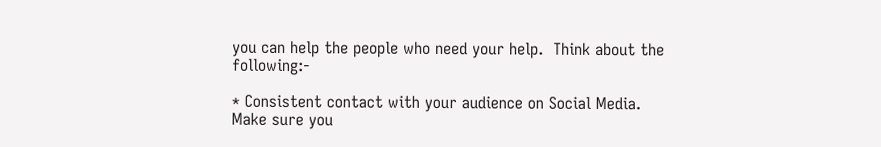you can help the people who need your help.  Think about the following:-

* Consistent contact with your audience on Social Media.  Make sure you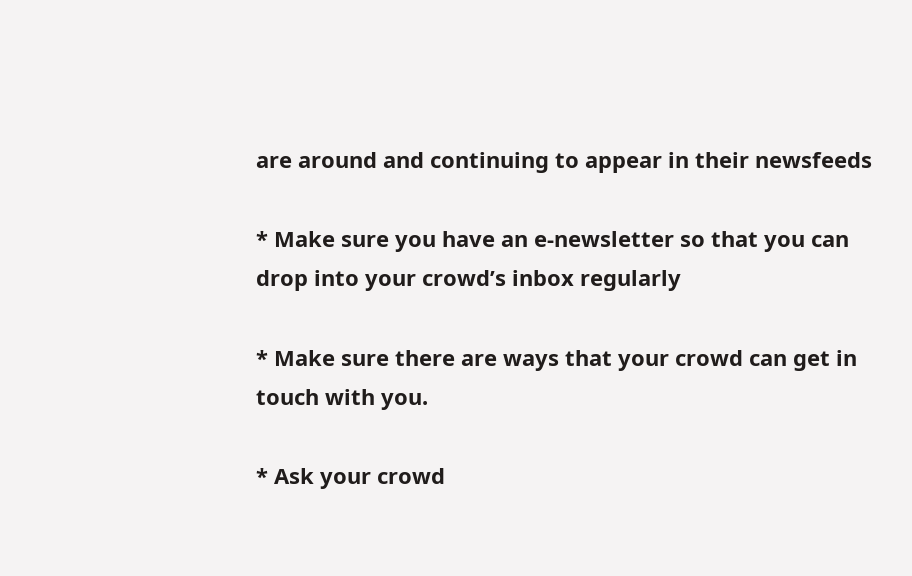are around and continuing to appear in their newsfeeds

* Make sure you have an e-newsletter so that you can drop into your crowd’s inbox regularly

* Make sure there are ways that your crowd can get in touch with you.

* Ask your crowd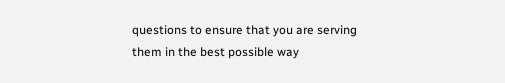questions to ensure that you are serving them in the best possible way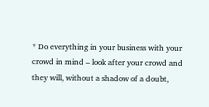* Do everything in your business with your crowd in mind – look after your crowd and they will, without a shadow of a doubt,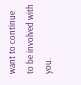want to continue to be involved with you.